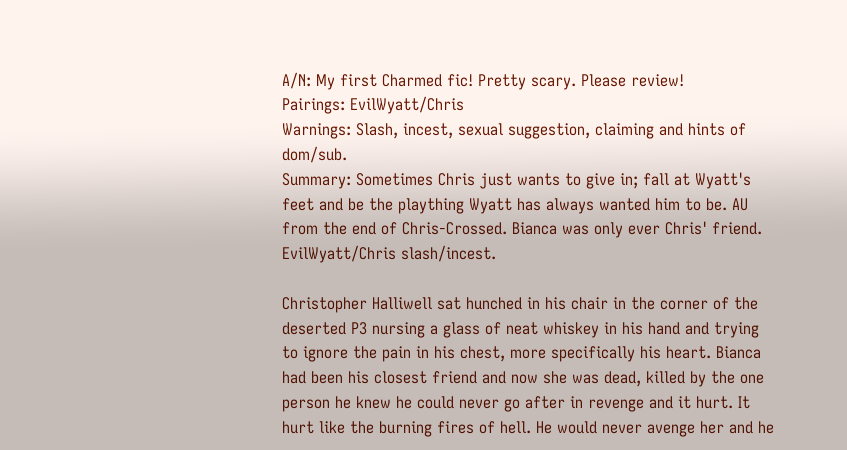A/N: My first Charmed fic! Pretty scary. Please review!
Pairings: EvilWyatt/Chris
Warnings: Slash, incest, sexual suggestion, claiming and hints of dom/sub.
Summary: Sometimes Chris just wants to give in; fall at Wyatt's feet and be the plaything Wyatt has always wanted him to be. AU from the end of Chris-Crossed. Bianca was only ever Chris' friend. EvilWyatt/Chris slash/incest.

Christopher Halliwell sat hunched in his chair in the corner of the deserted P3 nursing a glass of neat whiskey in his hand and trying to ignore the pain in his chest, more specifically his heart. Bianca had been his closest friend and now she was dead, killed by the one person he knew he could never go after in revenge and it hurt. It hurt like the burning fires of hell. He would never avenge her and he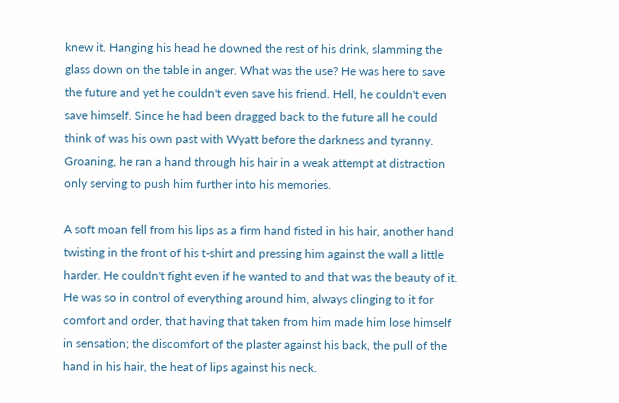knew it. Hanging his head he downed the rest of his drink, slamming the glass down on the table in anger. What was the use? He was here to save the future and yet he couldn't even save his friend. Hell, he couldn't even save himself. Since he had been dragged back to the future all he could think of was his own past with Wyatt before the darkness and tyranny. Groaning, he ran a hand through his hair in a weak attempt at distraction only serving to push him further into his memories.

A soft moan fell from his lips as a firm hand fisted in his hair, another hand twisting in the front of his t-shirt and pressing him against the wall a little harder. He couldn't fight even if he wanted to and that was the beauty of it. He was so in control of everything around him, always clinging to it for comfort and order, that having that taken from him made him lose himself in sensation; the discomfort of the plaster against his back, the pull of the hand in his hair, the heat of lips against his neck.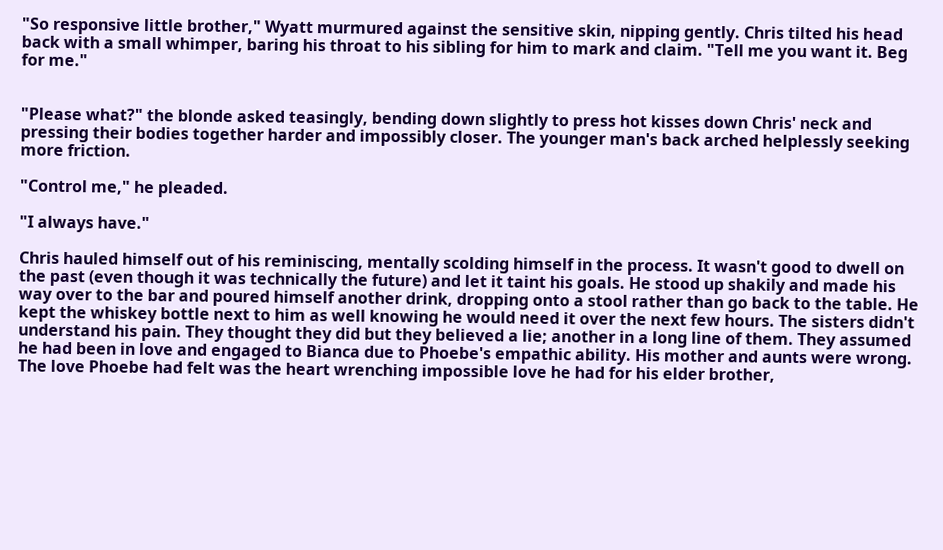"So responsive little brother," Wyatt murmured against the sensitive skin, nipping gently. Chris tilted his head back with a small whimper, baring his throat to his sibling for him to mark and claim. "Tell me you want it. Beg for me."


"Please what?" the blonde asked teasingly, bending down slightly to press hot kisses down Chris' neck and pressing their bodies together harder and impossibly closer. The younger man's back arched helplessly seeking more friction.

"Control me," he pleaded.

"I always have."

Chris hauled himself out of his reminiscing, mentally scolding himself in the process. It wasn't good to dwell on the past (even though it was technically the future) and let it taint his goals. He stood up shakily and made his way over to the bar and poured himself another drink, dropping onto a stool rather than go back to the table. He kept the whiskey bottle next to him as well knowing he would need it over the next few hours. The sisters didn't understand his pain. They thought they did but they believed a lie; another in a long line of them. They assumed he had been in love and engaged to Bianca due to Phoebe's empathic ability. His mother and aunts were wrong. The love Phoebe had felt was the heart wrenching impossible love he had for his elder brother,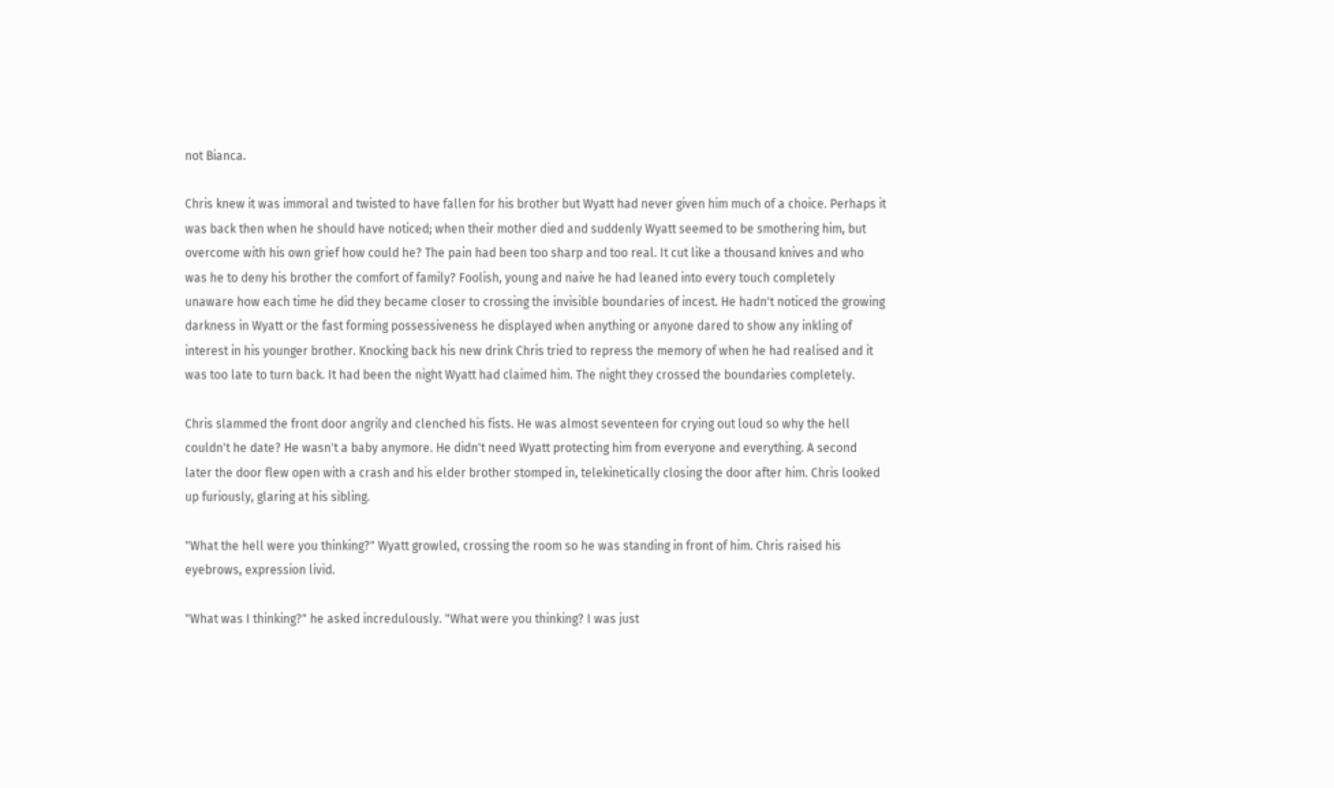not Bianca.

Chris knew it was immoral and twisted to have fallen for his brother but Wyatt had never given him much of a choice. Perhaps it was back then when he should have noticed; when their mother died and suddenly Wyatt seemed to be smothering him, but overcome with his own grief how could he? The pain had been too sharp and too real. It cut like a thousand knives and who was he to deny his brother the comfort of family? Foolish, young and naive he had leaned into every touch completely unaware how each time he did they became closer to crossing the invisible boundaries of incest. He hadn't noticed the growing darkness in Wyatt or the fast forming possessiveness he displayed when anything or anyone dared to show any inkling of interest in his younger brother. Knocking back his new drink Chris tried to repress the memory of when he had realised and it was too late to turn back. It had been the night Wyatt had claimed him. The night they crossed the boundaries completely.

Chris slammed the front door angrily and clenched his fists. He was almost seventeen for crying out loud so why the hell couldn't he date? He wasn't a baby anymore. He didn't need Wyatt protecting him from everyone and everything. A second later the door flew open with a crash and his elder brother stomped in, telekinetically closing the door after him. Chris looked up furiously, glaring at his sibling.

"What the hell were you thinking?" Wyatt growled, crossing the room so he was standing in front of him. Chris raised his eyebrows, expression livid.

"What was I thinking?" he asked incredulously. "What were you thinking? I was just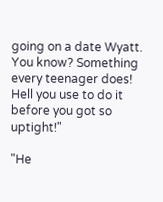going on a date Wyatt. You know? Something every teenager does! Hell you use to do it before you got so uptight!"

"He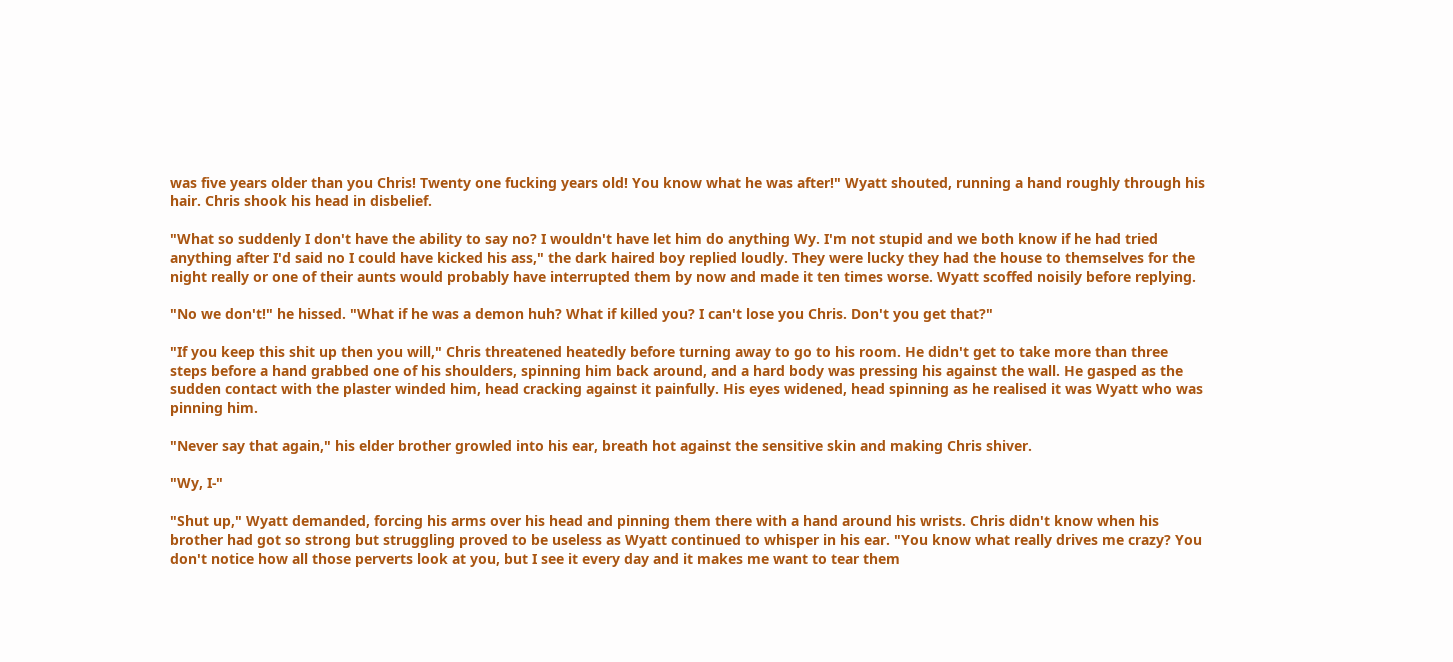was five years older than you Chris! Twenty one fucking years old! You know what he was after!" Wyatt shouted, running a hand roughly through his hair. Chris shook his head in disbelief.

"What so suddenly I don't have the ability to say no? I wouldn't have let him do anything Wy. I'm not stupid and we both know if he had tried anything after I'd said no I could have kicked his ass," the dark haired boy replied loudly. They were lucky they had the house to themselves for the night really or one of their aunts would probably have interrupted them by now and made it ten times worse. Wyatt scoffed noisily before replying.

"No we don't!" he hissed. "What if he was a demon huh? What if killed you? I can't lose you Chris. Don't you get that?"

"If you keep this shit up then you will," Chris threatened heatedly before turning away to go to his room. He didn't get to take more than three steps before a hand grabbed one of his shoulders, spinning him back around, and a hard body was pressing his against the wall. He gasped as the sudden contact with the plaster winded him, head cracking against it painfully. His eyes widened, head spinning as he realised it was Wyatt who was pinning him.

"Never say that again," his elder brother growled into his ear, breath hot against the sensitive skin and making Chris shiver.

"Wy, I-"

"Shut up," Wyatt demanded, forcing his arms over his head and pinning them there with a hand around his wrists. Chris didn't know when his brother had got so strong but struggling proved to be useless as Wyatt continued to whisper in his ear. "You know what really drives me crazy? You don't notice how all those perverts look at you, but I see it every day and it makes me want to tear them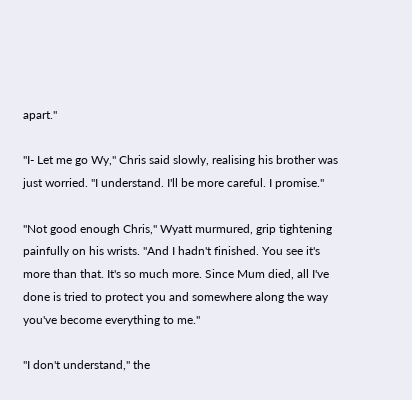apart."

"I- Let me go Wy," Chris said slowly, realising his brother was just worried. "I understand. I'll be more careful. I promise."

"Not good enough Chris," Wyatt murmured, grip tightening painfully on his wrists. "And I hadn't finished. You see it's more than that. It's so much more. Since Mum died, all I've done is tried to protect you and somewhere along the way you've become everything to me."

"I don't understand," the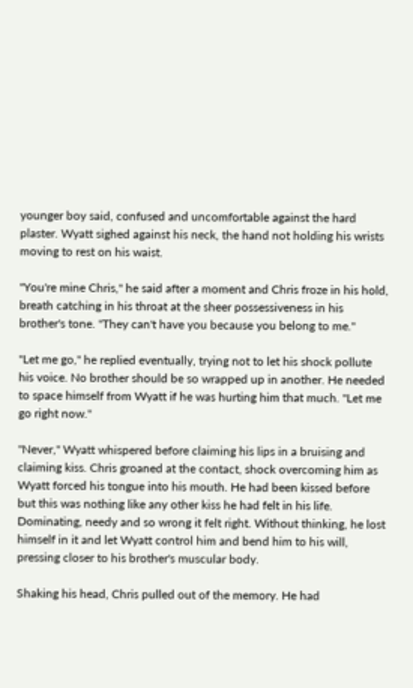younger boy said, confused and uncomfortable against the hard plaster. Wyatt sighed against his neck, the hand not holding his wrists moving to rest on his waist.

"You're mine Chris," he said after a moment and Chris froze in his hold, breath catching in his throat at the sheer possessiveness in his brother's tone. "They can't have you because you belong to me."

"Let me go," he replied eventually, trying not to let his shock pollute his voice. No brother should be so wrapped up in another. He needed to space himself from Wyatt if he was hurting him that much. "Let me go right now."

"Never," Wyatt whispered before claiming his lips in a bruising and claiming kiss. Chris groaned at the contact, shock overcoming him as Wyatt forced his tongue into his mouth. He had been kissed before but this was nothing like any other kiss he had felt in his life. Dominating, needy and so wrong it felt right. Without thinking, he lost himself in it and let Wyatt control him and bend him to his will, pressing closer to his brother's muscular body.

Shaking his head, Chris pulled out of the memory. He had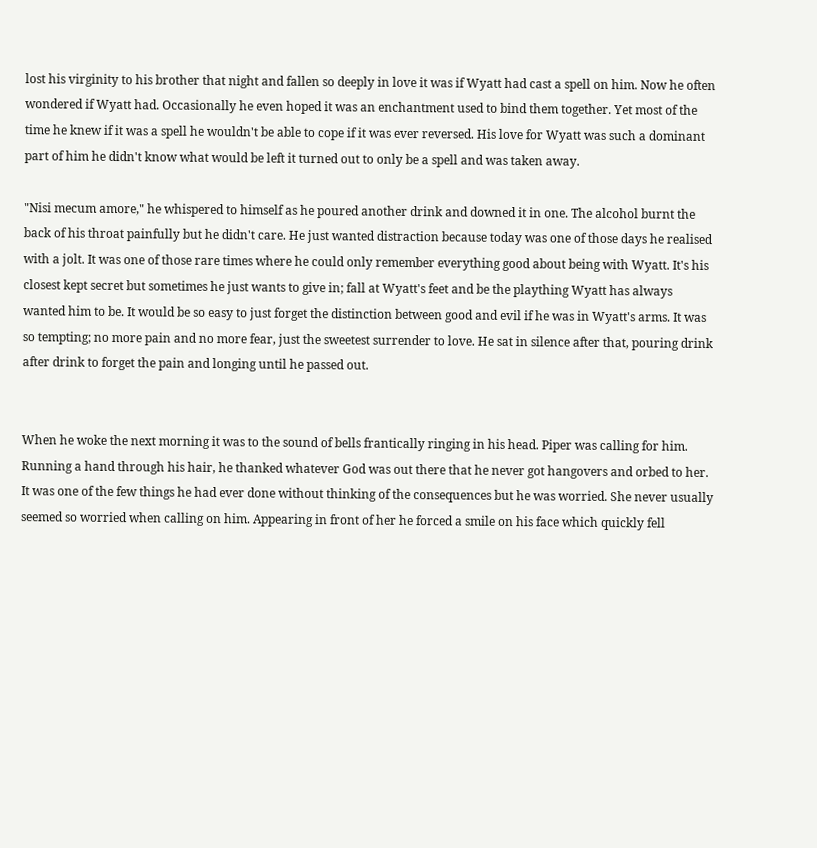lost his virginity to his brother that night and fallen so deeply in love it was if Wyatt had cast a spell on him. Now he often wondered if Wyatt had. Occasionally he even hoped it was an enchantment used to bind them together. Yet most of the time he knew if it was a spell he wouldn't be able to cope if it was ever reversed. His love for Wyatt was such a dominant part of him he didn't know what would be left it turned out to only be a spell and was taken away.

"Nisi mecum amore," he whispered to himself as he poured another drink and downed it in one. The alcohol burnt the back of his throat painfully but he didn't care. He just wanted distraction because today was one of those days he realised with a jolt. It was one of those rare times where he could only remember everything good about being with Wyatt. It's his closest kept secret but sometimes he just wants to give in; fall at Wyatt's feet and be the plaything Wyatt has always wanted him to be. It would be so easy to just forget the distinction between good and evil if he was in Wyatt's arms. It was so tempting; no more pain and no more fear, just the sweetest surrender to love. He sat in silence after that, pouring drink after drink to forget the pain and longing until he passed out.


When he woke the next morning it was to the sound of bells frantically ringing in his head. Piper was calling for him. Running a hand through his hair, he thanked whatever God was out there that he never got hangovers and orbed to her. It was one of the few things he had ever done without thinking of the consequences but he was worried. She never usually seemed so worried when calling on him. Appearing in front of her he forced a smile on his face which quickly fell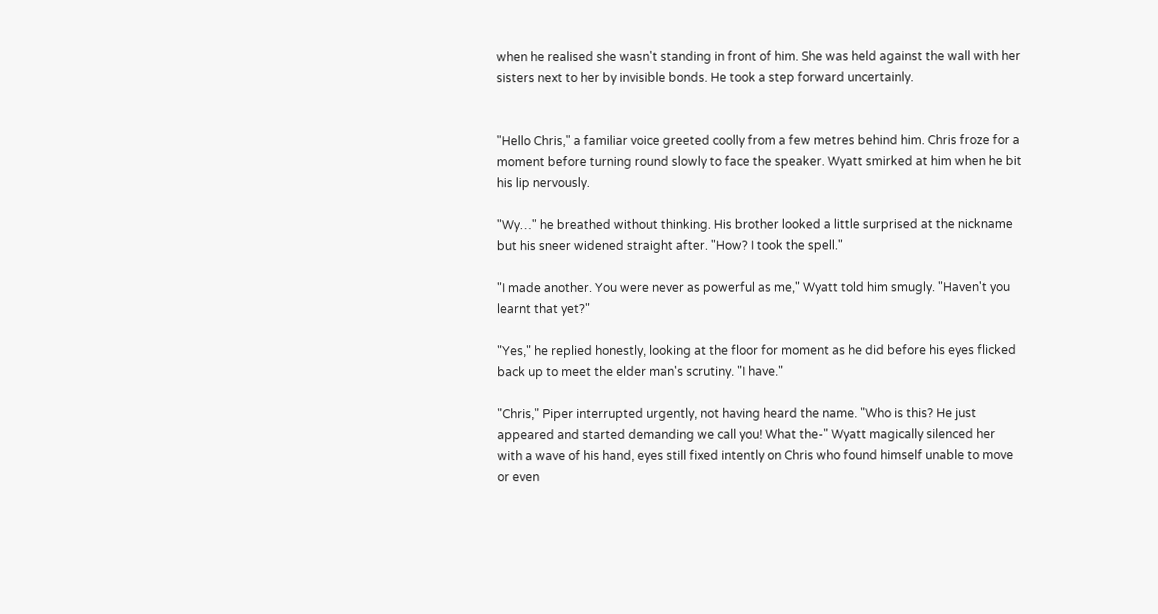when he realised she wasn't standing in front of him. She was held against the wall with her sisters next to her by invisible bonds. He took a step forward uncertainly.


"Hello Chris," a familiar voice greeted coolly from a few metres behind him. Chris froze for a moment before turning round slowly to face the speaker. Wyatt smirked at him when he bit his lip nervously.

"Wy…" he breathed without thinking. His brother looked a little surprised at the nickname but his sneer widened straight after. "How? I took the spell."

"I made another. You were never as powerful as me," Wyatt told him smugly. "Haven't you learnt that yet?"

"Yes," he replied honestly, looking at the floor for moment as he did before his eyes flicked back up to meet the elder man's scrutiny. "I have."

"Chris," Piper interrupted urgently, not having heard the name. "Who is this? He just appeared and started demanding we call you! What the-" Wyatt magically silenced her with a wave of his hand, eyes still fixed intently on Chris who found himself unable to move or even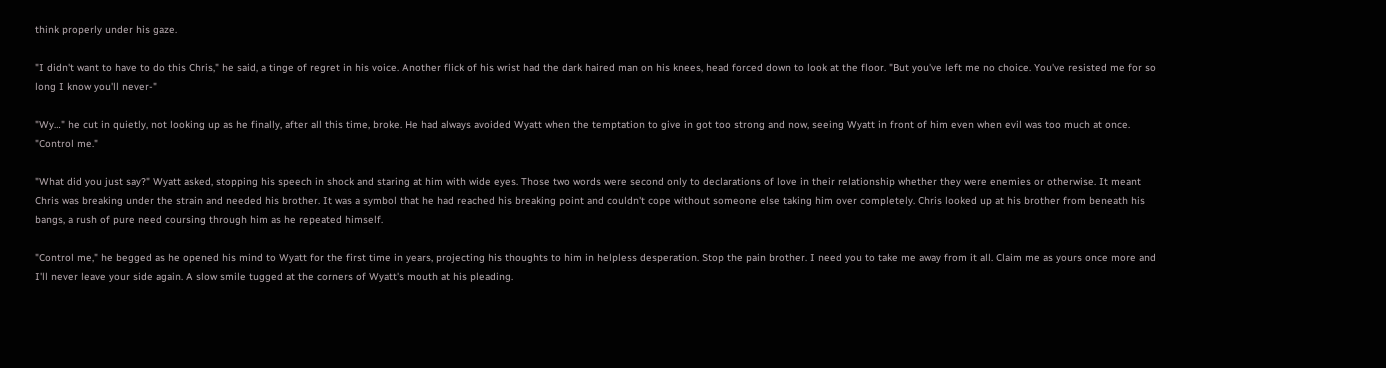think properly under his gaze.

"I didn't want to have to do this Chris," he said, a tinge of regret in his voice. Another flick of his wrist had the dark haired man on his knees, head forced down to look at the floor. "But you've left me no choice. You've resisted me for so long I know you'll never-"

"Wy…" he cut in quietly, not looking up as he finally, after all this time, broke. He had always avoided Wyatt when the temptation to give in got too strong and now, seeing Wyatt in front of him even when evil was too much at once. "Control me."

"What did you just say?" Wyatt asked, stopping his speech in shock and staring at him with wide eyes. Those two words were second only to declarations of love in their relationship whether they were enemies or otherwise. It meant Chris was breaking under the strain and needed his brother. It was a symbol that he had reached his breaking point and couldn't cope without someone else taking him over completely. Chris looked up at his brother from beneath his bangs, a rush of pure need coursing through him as he repeated himself.

"Control me," he begged as he opened his mind to Wyatt for the first time in years, projecting his thoughts to him in helpless desperation. Stop the pain brother. I need you to take me away from it all. Claim me as yours once more and I'll never leave your side again. A slow smile tugged at the corners of Wyatt's mouth at his pleading.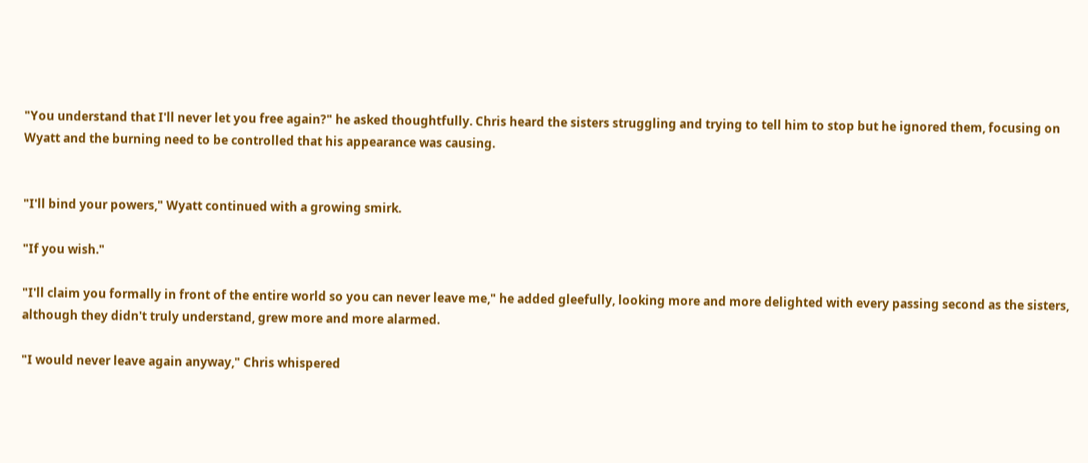"You understand that I'll never let you free again?" he asked thoughtfully. Chris heard the sisters struggling and trying to tell him to stop but he ignored them, focusing on Wyatt and the burning need to be controlled that his appearance was causing.


"I'll bind your powers," Wyatt continued with a growing smirk.

"If you wish."

"I'll claim you formally in front of the entire world so you can never leave me," he added gleefully, looking more and more delighted with every passing second as the sisters, although they didn't truly understand, grew more and more alarmed.

"I would never leave again anyway," Chris whispered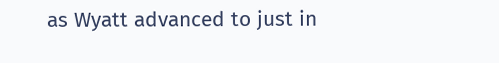as Wyatt advanced to just in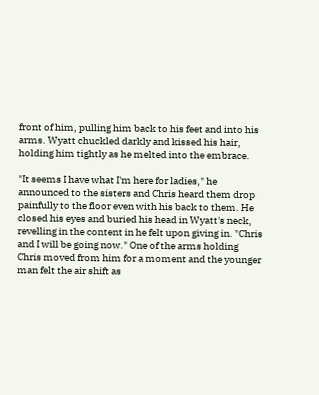front of him, pulling him back to his feet and into his arms. Wyatt chuckled darkly and kissed his hair, holding him tightly as he melted into the embrace.

"It seems I have what I'm here for ladies," he announced to the sisters and Chris heard them drop painfully to the floor even with his back to them. He closed his eyes and buried his head in Wyatt's neck, revelling in the content in he felt upon giving in. "Chris and I will be going now." One of the arms holding Chris moved from him for a moment and the younger man felt the air shift as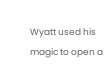Wyatt used his magic to open a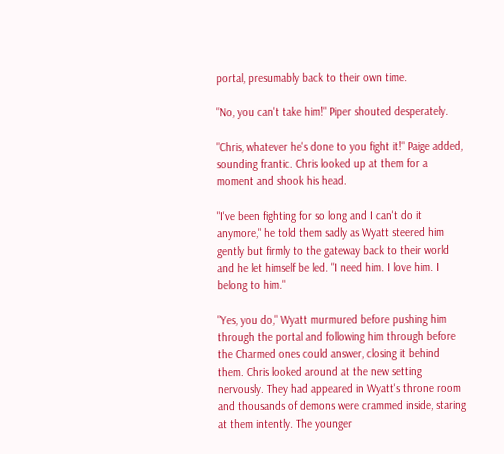portal, presumably back to their own time.

"No, you can't take him!" Piper shouted desperately.

"Chris, whatever he's done to you fight it!" Paige added, sounding frantic. Chris looked up at them for a moment and shook his head.

"I've been fighting for so long and I can't do it anymore," he told them sadly as Wyatt steered him gently but firmly to the gateway back to their world and he let himself be led. "I need him. I love him. I belong to him."

"Yes, you do," Wyatt murmured before pushing him through the portal and following him through before the Charmed ones could answer, closing it behind them. Chris looked around at the new setting nervously. They had appeared in Wyatt's throne room and thousands of demons were crammed inside, staring at them intently. The younger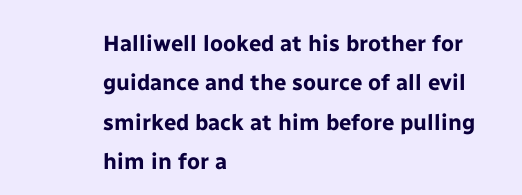Halliwell looked at his brother for guidance and the source of all evil smirked back at him before pulling him in for a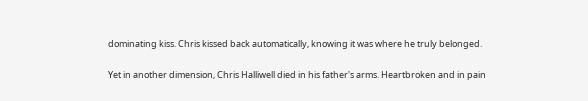dominating kiss. Chris kissed back automatically, knowing it was where he truly belonged.

Yet in another dimension, Chris Halliwell died in his father's arms. Heartbroken and in pain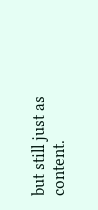but still just as content.